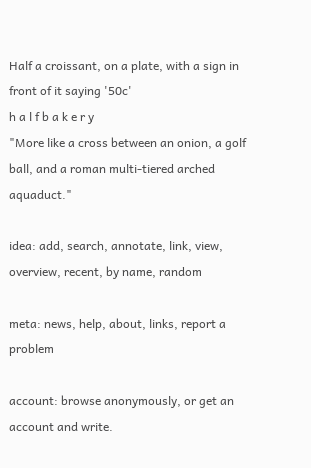Half a croissant, on a plate, with a sign in front of it saying '50c'
h a l f b a k e r y
"More like a cross between an onion, a golf ball, and a roman multi-tiered arched aquaduct."

idea: add, search, annotate, link, view, overview, recent, by name, random

meta: news, help, about, links, report a problem

account: browse anonymously, or get an account and write.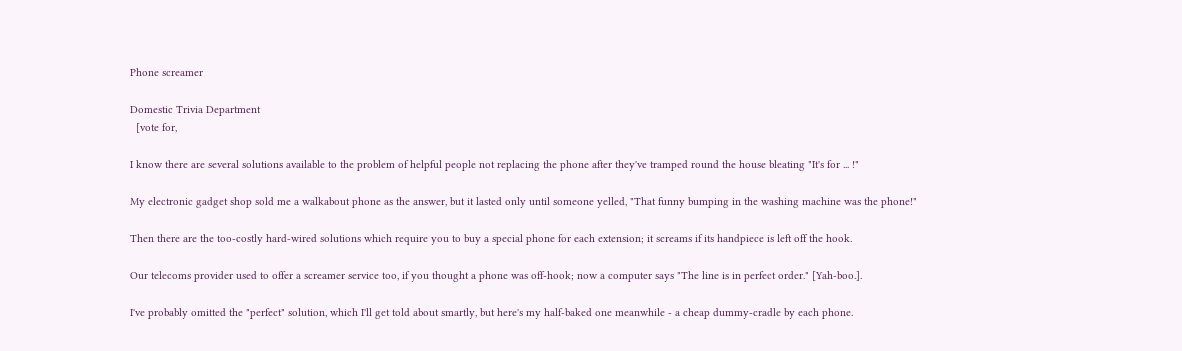Phone screamer

Domestic Trivia Department
  [vote for,

I know there are several solutions available to the problem of helpful people not replacing the phone after they've tramped round the house bleating "It's for ... !"

My electronic gadget shop sold me a walkabout phone as the answer, but it lasted only until someone yelled, "That funny bumping in the washing machine was the phone!"

Then there are the too-costly hard-wired solutions which require you to buy a special phone for each extension; it screams if its handpiece is left off the hook.

Our telecoms provider used to offer a screamer service too, if you thought a phone was off-hook; now a computer says "The line is in perfect order." [Yah-boo.].

I've probably omitted the "perfect" solution, which I'll get told about smartly, but here's my half-baked one meanwhile - a cheap dummy-cradle by each phone.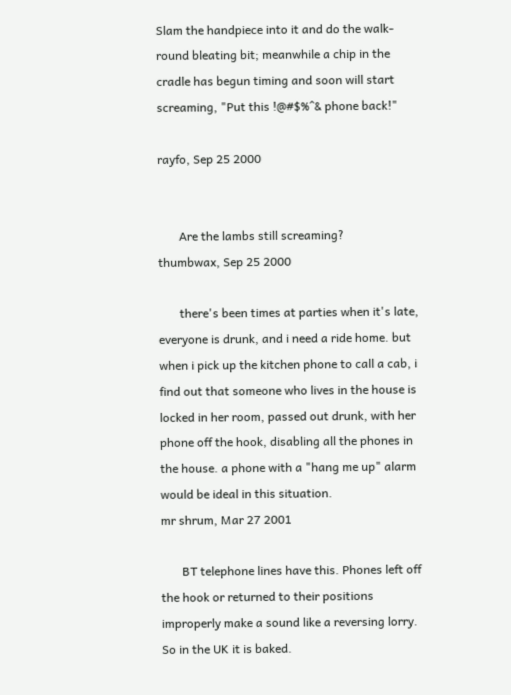Slam the handpiece into it and do the walk-round bleating bit; meanwhile a chip in the cradle has begun timing and soon will start screaming, "Put this !@#$%^& phone back!"

rayfo, Sep 25 2000


       Are the lambs still screaming?
thumbwax, Sep 25 2000

       there's been times at parties when it's late, everyone is drunk, and i need a ride home. but when i pick up the kitchen phone to call a cab, i find out that someone who lives in the house is locked in her room, passed out drunk, with her phone off the hook, disabling all the phones in the house. a phone with a "hang me up" alarm would be ideal in this situation.
mr shrum, Mar 27 2001

       BT telephone lines have this. Phones left off the hook or returned to their positions improperly make a sound like a reversing lorry. So in the UK it is baked.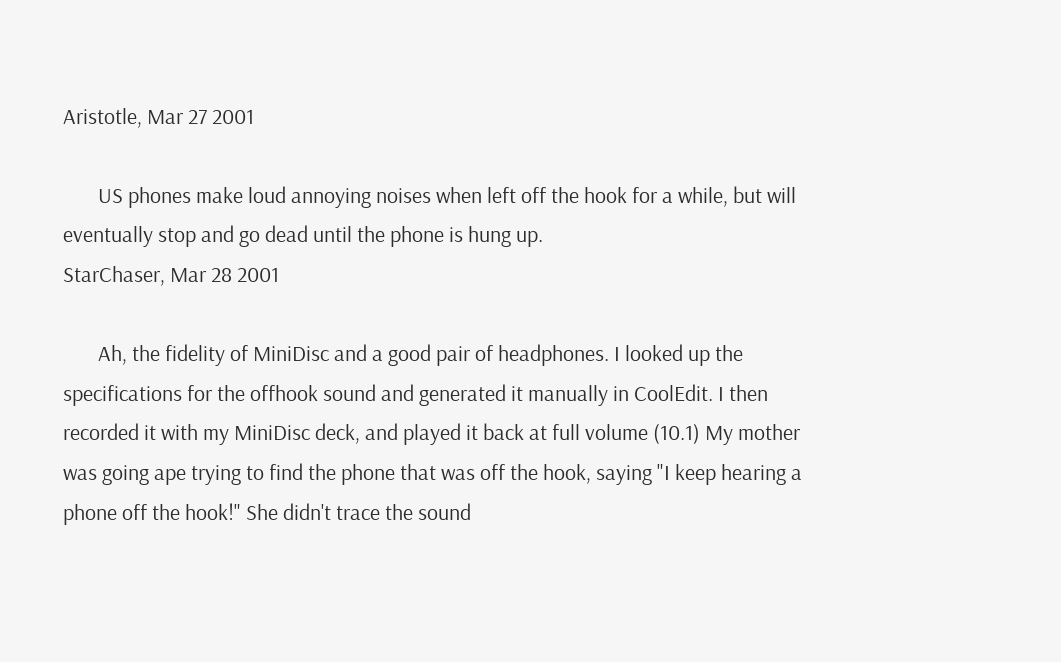Aristotle, Mar 27 2001

       US phones make loud annoying noises when left off the hook for a while, but will eventually stop and go dead until the phone is hung up.
StarChaser, Mar 28 2001

       Ah, the fidelity of MiniDisc and a good pair of headphones. I looked up the specifications for the offhook sound and generated it manually in CoolEdit. I then recorded it with my MiniDisc deck, and played it back at full volume (10.1) My mother was going ape trying to find the phone that was off the hook, saying "I keep hearing a phone off the hook!" She didn't trace the sound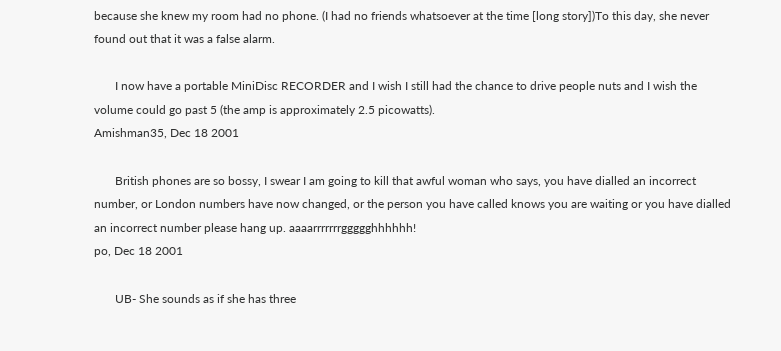because she knew my room had no phone. (I had no friends whatsoever at the time [long story])To this day, she never found out that it was a false alarm.

       I now have a portable MiniDisc RECORDER and I wish I still had the chance to drive people nuts and I wish the volume could go past 5 (the amp is approximately 2.5 picowatts).
Amishman35, Dec 18 2001

       British phones are so bossy, I swear I am going to kill that awful woman who says, you have dialled an incorrect number, or London numbers have now changed, or the person you have called knows you are waiting or you have dialled an incorrect number please hang up. aaaarrrrrrrggggghhhhhh!
po, Dec 18 2001

       UB- She sounds as if she has three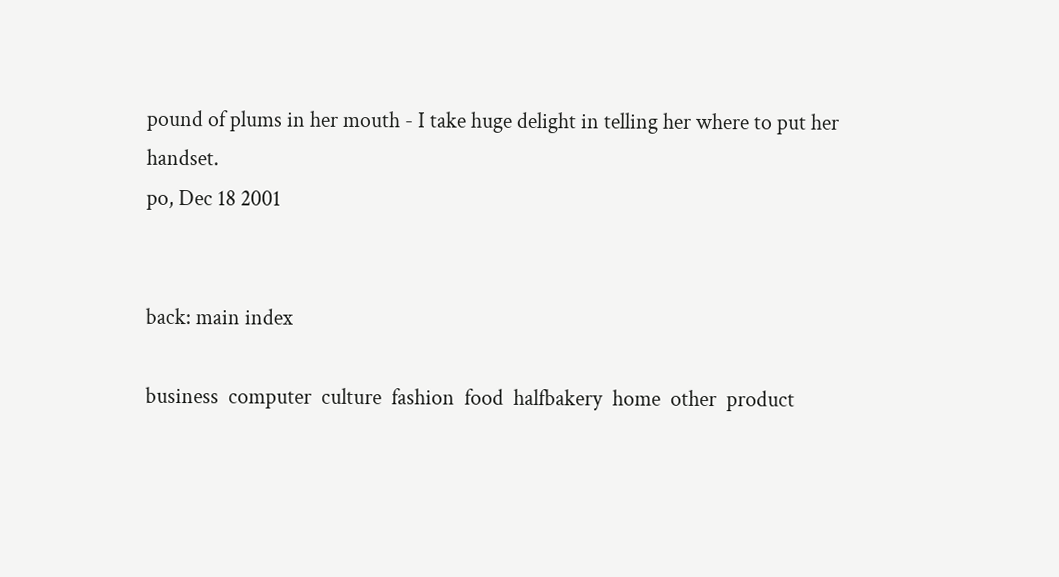pound of plums in her mouth - I take huge delight in telling her where to put her handset.
po, Dec 18 2001


back: main index

business  computer  culture  fashion  food  halfbakery  home  other  product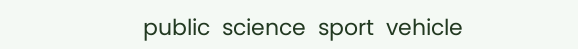public  science  sport  vehicle